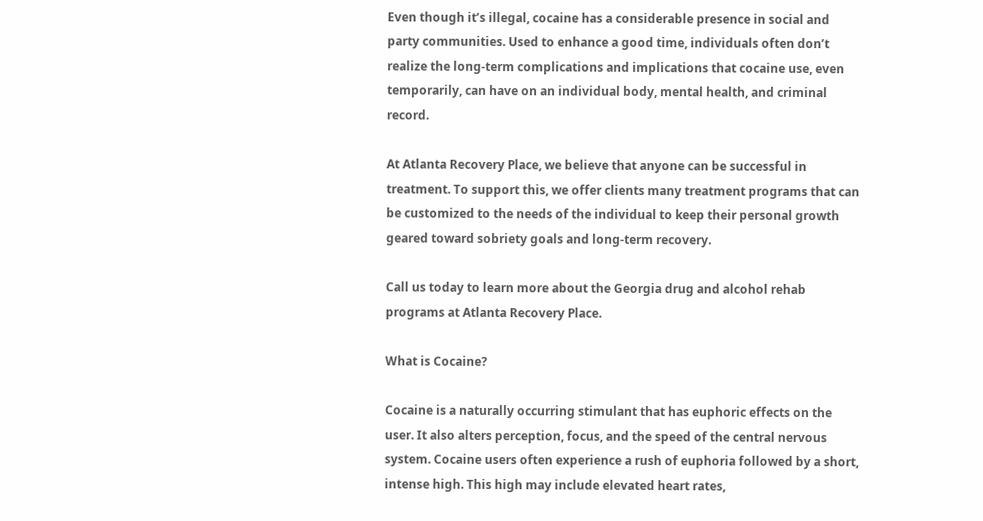Even though it’s illegal, cocaine has a considerable presence in social and party communities. Used to enhance a good time, individuals often don’t realize the long-term complications and implications that cocaine use, even temporarily, can have on an individual body, mental health, and criminal record.

At Atlanta Recovery Place, we believe that anyone can be successful in treatment. To support this, we offer clients many treatment programs that can be customized to the needs of the individual to keep their personal growth geared toward sobriety goals and long-term recovery.

Call us today to learn more about the Georgia drug and alcohol rehab programs at Atlanta Recovery Place.

What is Cocaine?

Cocaine is a naturally occurring stimulant that has euphoric effects on the user. It also alters perception, focus, and the speed of the central nervous system. Cocaine users often experience a rush of euphoria followed by a short, intense high. This high may include elevated heart rates,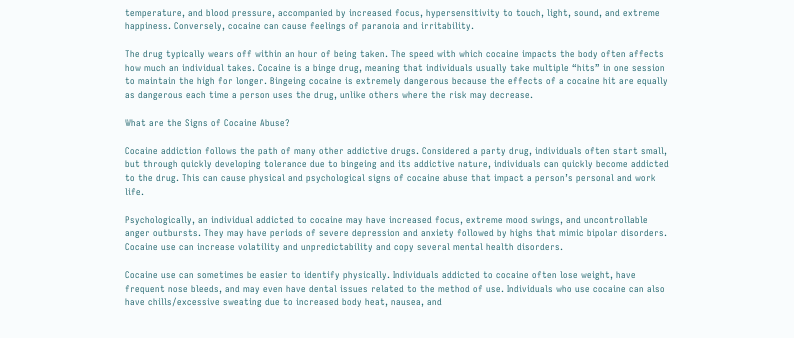temperature, and blood pressure, accompanied by increased focus, hypersensitivity to touch, light, sound, and extreme happiness. Conversely, cocaine can cause feelings of paranoia and irritability.

The drug typically wears off within an hour of being taken. The speed with which cocaine impacts the body often affects how much an individual takes. Cocaine is a binge drug, meaning that individuals usually take multiple “hits” in one session to maintain the high for longer. Bingeing cocaine is extremely dangerous because the effects of a cocaine hit are equally as dangerous each time a person uses the drug, unlike others where the risk may decrease.

What are the Signs of Cocaine Abuse?

Cocaine addiction follows the path of many other addictive drugs. Considered a party drug, individuals often start small, but through quickly developing tolerance due to bingeing and its addictive nature, individuals can quickly become addicted to the drug. This can cause physical and psychological signs of cocaine abuse that impact a person’s personal and work life.

Psychologically, an individual addicted to cocaine may have increased focus, extreme mood swings, and uncontrollable anger outbursts. They may have periods of severe depression and anxiety followed by highs that mimic bipolar disorders. Cocaine use can increase volatility and unpredictability and copy several mental health disorders.

Cocaine use can sometimes be easier to identify physically. Individuals addicted to cocaine often lose weight, have frequent nose bleeds, and may even have dental issues related to the method of use. Individuals who use cocaine can also have chills/excessive sweating due to increased body heat, nausea, and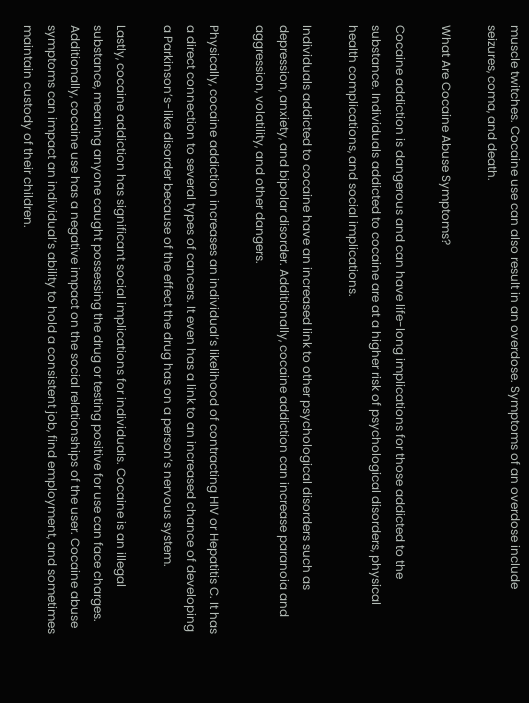muscle twitches. Cocaine use can also result in an overdose. Symptoms of an overdose include seizures, coma, and death.

What Are Cocaine Abuse Symptoms?

Cocaine addiction is dangerous and can have life-long implications for those addicted to the substance. Individuals addicted to cocaine are at a higher risk of psychological disorders, physical health complications, and social implications.

Individuals addicted to cocaine have an increased link to other psychological disorders such as depression, anxiety, and bipolar disorder. Additionally, cocaine addiction can increase paranoia and aggression, volatility, and other dangers.

Physically, cocaine addiction increases an individual’s likelihood of contracting HIV or Hepatitis C. It has a direct connection to several types of cancers. It even has a link to an increased chance of developing a Parkinson’s-like disorder because of the effect the drug has on a person’s nervous system.

Lastly, cocaine addiction has significant social implications for individuals. Cocaine is an illegal substance, meaning anyone caught possessing the drug or testing positive for use can face charges. Additionally, cocaine use has a negative impact on the social relationships of the user. Cocaine abuse symptoms can impact an individual’s ability to hold a consistent job, find employment, and sometimes maintain custody of their children.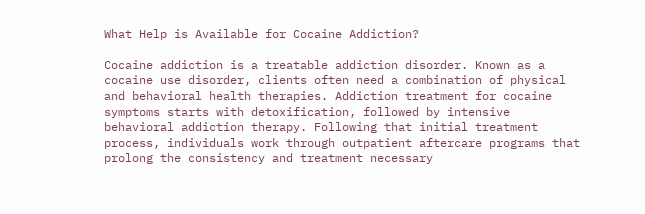What Help is Available for Cocaine Addiction?

Cocaine addiction is a treatable addiction disorder. Known as a cocaine use disorder, clients often need a combination of physical and behavioral health therapies. Addiction treatment for cocaine symptoms starts with detoxification, followed by intensive behavioral addiction therapy. Following that initial treatment process, individuals work through outpatient aftercare programs that prolong the consistency and treatment necessary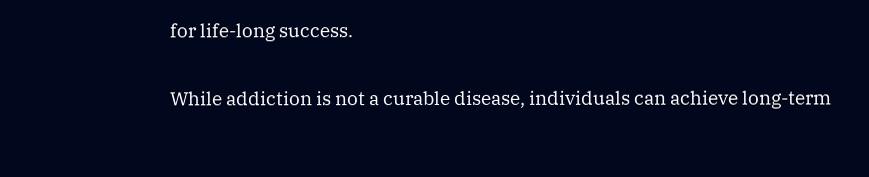for life-long success.

While addiction is not a curable disease, individuals can achieve long-term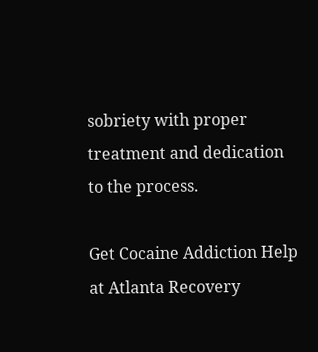sobriety with proper treatment and dedication to the process.

Get Cocaine Addiction Help at Atlanta Recovery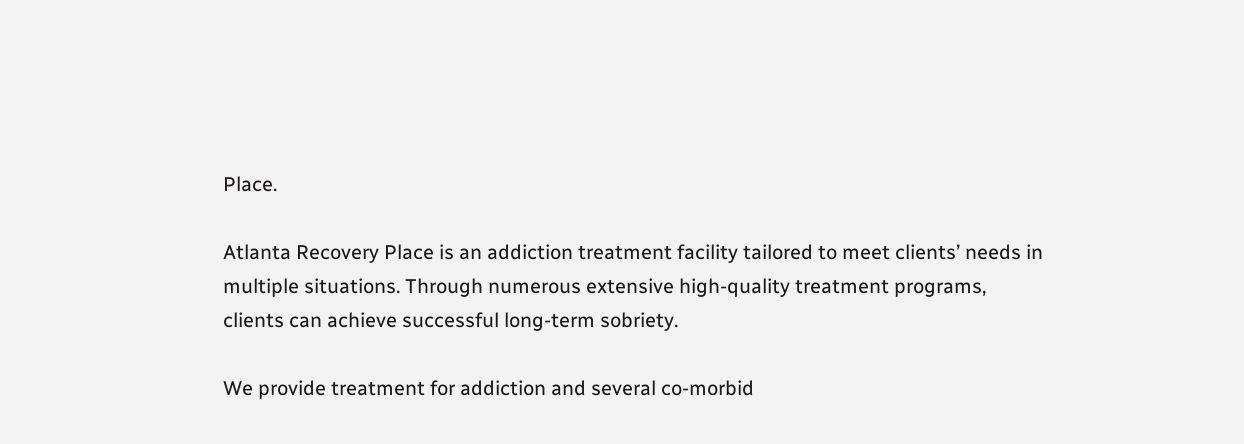Place.

Atlanta Recovery Place is an addiction treatment facility tailored to meet clients’ needs in multiple situations. Through numerous extensive high-quality treatment programs, clients can achieve successful long-term sobriety.

We provide treatment for addiction and several co-morbid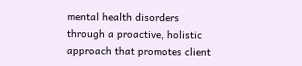mental health disorders through a proactive, holistic approach that promotes client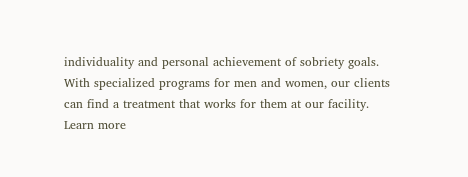individuality and personal achievement of sobriety goals. With specialized programs for men and women, our clients can find a treatment that works for them at our facility. Learn more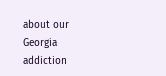about our Georgia addiction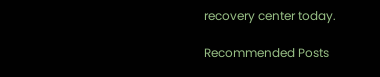recovery center today.

Recommended Posts